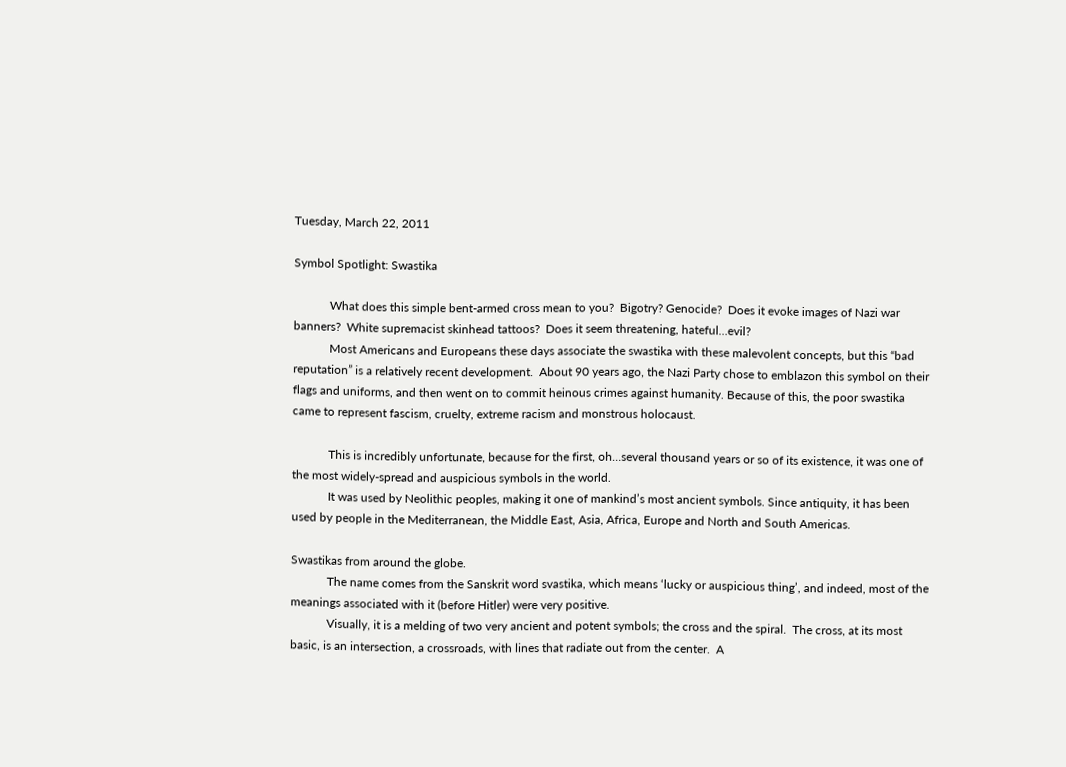Tuesday, March 22, 2011

Symbol Spotlight: Swastika

            What does this simple bent-armed cross mean to you?  Bigotry? Genocide?  Does it evoke images of Nazi war banners?  White supremacist skinhead tattoos?  Does it seem threatening, hateful…evil?
            Most Americans and Europeans these days associate the swastika with these malevolent concepts, but this “bad reputation” is a relatively recent development.  About 90 years ago, the Nazi Party chose to emblazon this symbol on their flags and uniforms, and then went on to commit heinous crimes against humanity. Because of this, the poor swastika came to represent fascism, cruelty, extreme racism and monstrous holocaust.

            This is incredibly unfortunate, because for the first, oh…several thousand years or so of its existence, it was one of the most widely-spread and auspicious symbols in the world.
            It was used by Neolithic peoples, making it one of mankind’s most ancient symbols. Since antiquity, it has been used by people in the Mediterranean, the Middle East, Asia, Africa, Europe and North and South Americas.

Swastikas from around the globe.
            The name comes from the Sanskrit word svastika, which means ‘lucky or auspicious thing’, and indeed, most of the meanings associated with it (before Hitler) were very positive.
            Visually, it is a melding of two very ancient and potent symbols; the cross and the spiral.  The cross, at its most basic, is an intersection, a crossroads, with lines that radiate out from the center.  A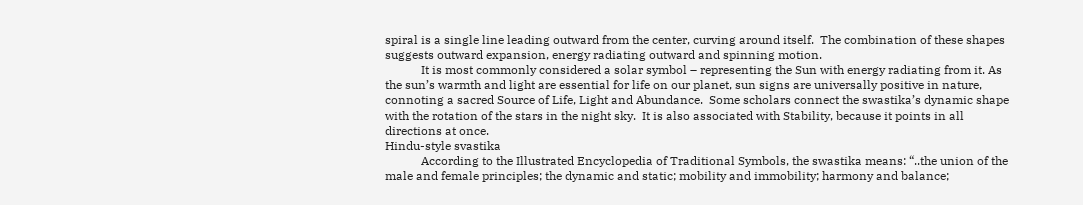spiral is a single line leading outward from the center, curving around itself.  The combination of these shapes suggests outward expansion, energy radiating outward and spinning motion.
            It is most commonly considered a solar symbol – representing the Sun with energy radiating from it. As the sun’s warmth and light are essential for life on our planet, sun signs are universally positive in nature, connoting a sacred Source of Life, Light and Abundance.  Some scholars connect the swastika’s dynamic shape with the rotation of the stars in the night sky.  It is also associated with Stability, because it points in all directions at once.
Hindu-style svastika
            According to the Illustrated Encyclopedia of Traditional Symbols, the swastika means: “..the union of the male and female principles; the dynamic and static; mobility and immobility; harmony and balance;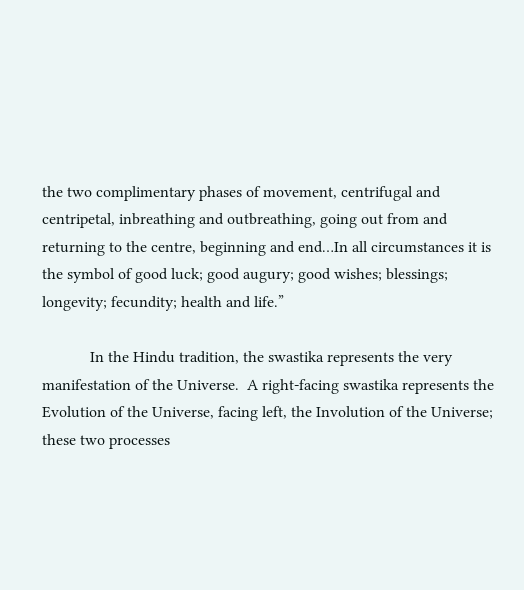the two complimentary phases of movement, centrifugal and centripetal, inbreathing and outbreathing, going out from and returning to the centre, beginning and end…In all circumstances it is the symbol of good luck; good augury; good wishes; blessings; longevity; fecundity; health and life.”

            In the Hindu tradition, the swastika represents the very manifestation of the Universe.  A right-facing swastika represents the Evolution of the Universe, facing left, the Involution of the Universe; these two processes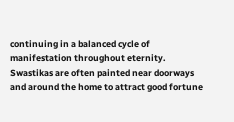continuing in a balanced cycle of manifestation throughout eternity.  Swastikas are often painted near doorways and around the home to attract good fortune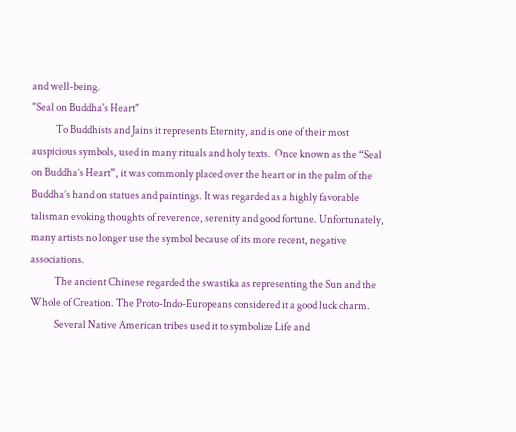and well-being.
"Seal on Buddha's Heart"
            To Buddhists and Jains it represents Eternity, and is one of their most auspicious symbols, used in many rituals and holy texts.  Once known as the “Seal on Buddha’s Heart”, it was commonly placed over the heart or in the palm of the Buddha’s hand on statues and paintings. It was regarded as a highly favorable talisman evoking thoughts of reverence, serenity and good fortune. Unfortunately, many artists no longer use the symbol because of its more recent, negative associations.
            The ancient Chinese regarded the swastika as representing the Sun and the Whole of Creation. The Proto-Indo-Europeans considered it a good luck charm.
            Several Native American tribes used it to symbolize Life and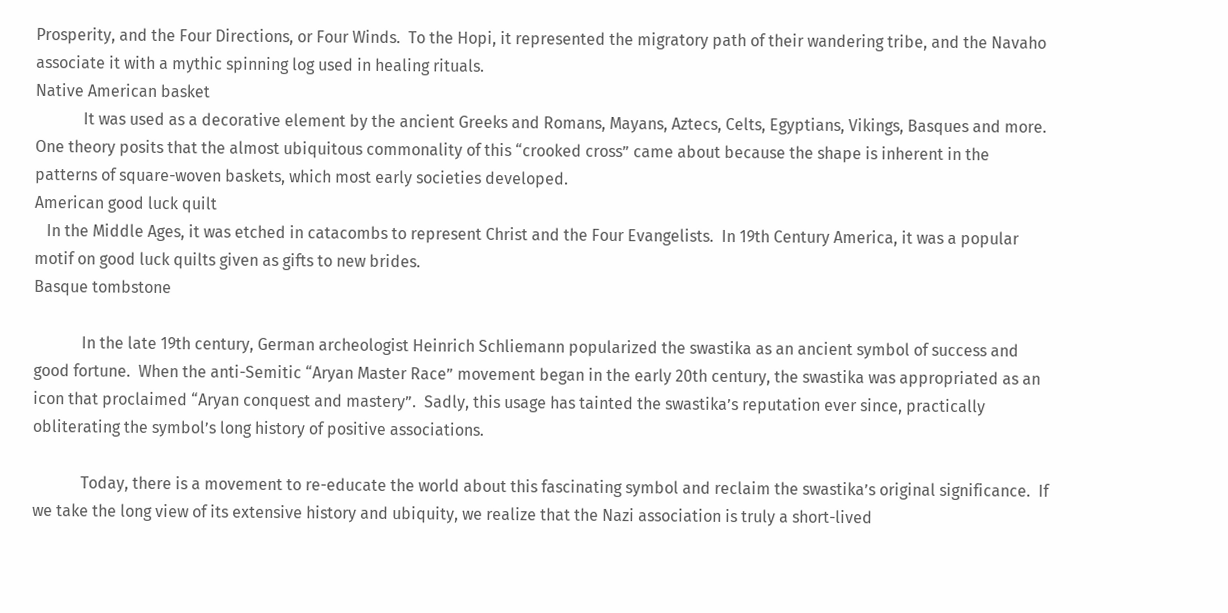Prosperity, and the Four Directions, or Four Winds.  To the Hopi, it represented the migratory path of their wandering tribe, and the Navaho associate it with a mythic spinning log used in healing rituals.
Native American basket
            It was used as a decorative element by the ancient Greeks and Romans, Mayans, Aztecs, Celts, Egyptians, Vikings, Basques and more. One theory posits that the almost ubiquitous commonality of this “crooked cross” came about because the shape is inherent in the patterns of square-woven baskets, which most early societies developed.
American good luck quilt
   In the Middle Ages, it was etched in catacombs to represent Christ and the Four Evangelists.  In 19th Century America, it was a popular motif on good luck quilts given as gifts to new brides.
Basque tombstone

            In the late 19th century, German archeologist Heinrich Schliemann popularized the swastika as an ancient symbol of success and good fortune.  When the anti-Semitic “Aryan Master Race” movement began in the early 20th century, the swastika was appropriated as an icon that proclaimed “Aryan conquest and mastery”.  Sadly, this usage has tainted the swastika’s reputation ever since, practically obliterating the symbol’s long history of positive associations.

            Today, there is a movement to re-educate the world about this fascinating symbol and reclaim the swastika’s original significance.  If we take the long view of its extensive history and ubiquity, we realize that the Nazi association is truly a short-lived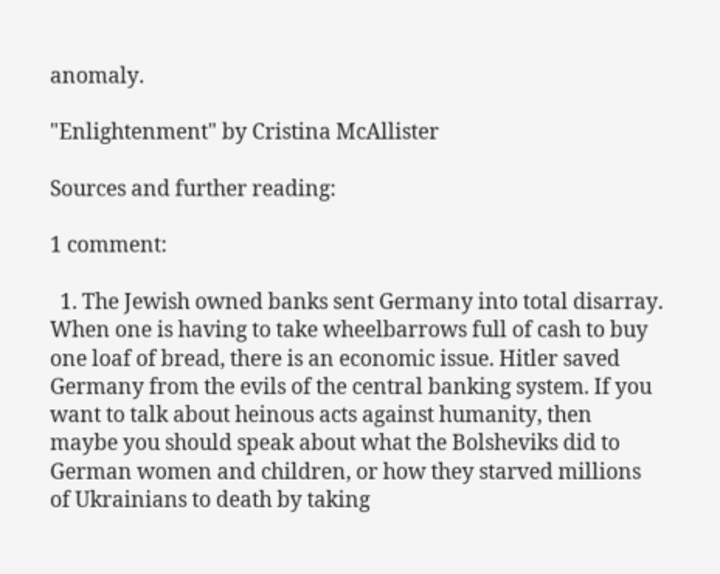anomaly.

"Enlightenment" by Cristina McAllister

Sources and further reading:

1 comment:

  1. The Jewish owned banks sent Germany into total disarray. When one is having to take wheelbarrows full of cash to buy one loaf of bread, there is an economic issue. Hitler saved Germany from the evils of the central banking system. If you want to talk about heinous acts against humanity, then maybe you should speak about what the Bolsheviks did to German women and children, or how they starved millions of Ukrainians to death by taking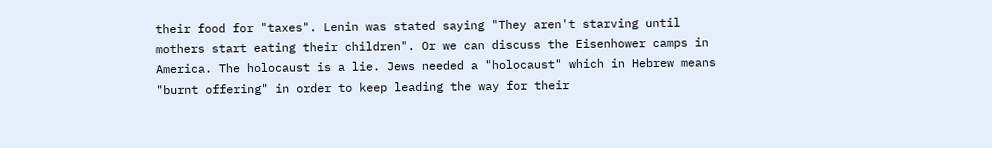their food for "taxes". Lenin was stated saying "They aren't starving until mothers start eating their children". Or we can discuss the Eisenhower camps in America. The holocaust is a lie. Jews needed a "holocaust" which in Hebrew means "burnt offering" in order to keep leading the way for their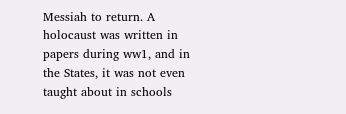Messiah to return. A holocaust was written in papers during ww1, and in the States, it was not even taught about in schools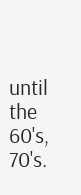until the 60's, 70's.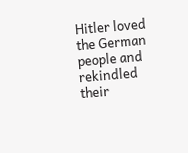Hitler loved the German people and rekindled their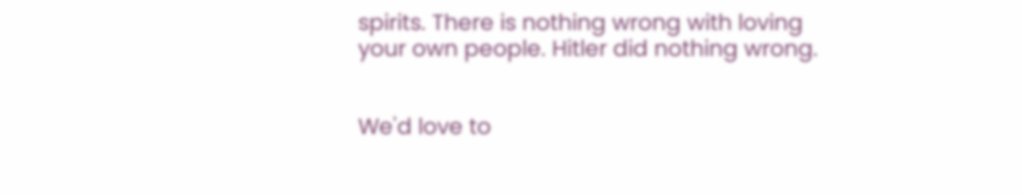spirits. There is nothing wrong with loving your own people. Hitler did nothing wrong.


We'd love to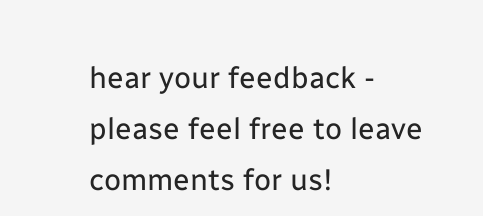hear your feedback - please feel free to leave comments for us!